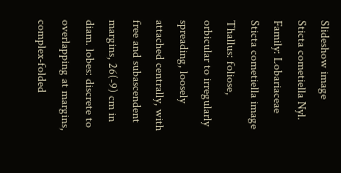Slideshow image
Sticta cometiella Nyl.
Family: Lobariaceae
Sticta cometiella image
Thallus: foliose, orbicular to irregularly spreading, loosely attached centrally, with free and subascendent margins, 26(-9) cm in diam. lobes: discrete to overlapping at margins, complex-folded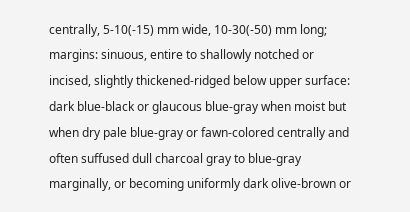centrally, 5-10(-15) mm wide, 10-30(-50) mm long; margins: sinuous, entire to shallowly notched or incised, slightly thickened-ridged below upper surface: dark blue-black or glaucous blue-gray when moist but when dry pale blue-gray or fawn-colored centrally and often suffused dull charcoal gray to blue-gray marginally, or becoming uniformly dark olive-brown or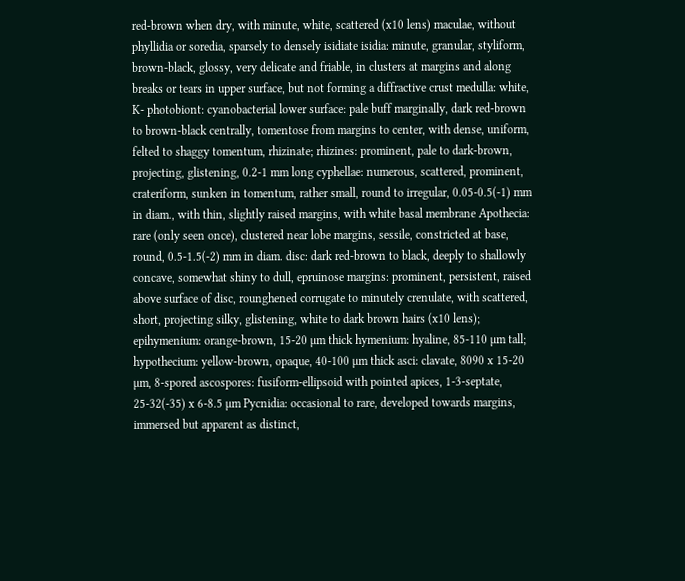red-brown when dry, with minute, white, scattered (x10 lens) maculae, without phyllidia or soredia, sparsely to densely isidiate isidia: minute, granular, styliform, brown-black, glossy, very delicate and friable, in clusters at margins and along breaks or tears in upper surface, but not forming a diffractive crust medulla: white, K- photobiont: cyanobacterial lower surface: pale buff marginally, dark red-brown to brown-black centrally, tomentose from margins to center, with dense, uniform, felted to shaggy tomentum, rhizinate; rhizines: prominent, pale to dark-brown, projecting, glistening, 0.2-1 mm long cyphellae: numerous, scattered, prominent, crateriform, sunken in tomentum, rather small, round to irregular, 0.05-0.5(-1) mm in diam., with thin, slightly raised margins, with white basal membrane Apothecia: rare (only seen once), clustered near lobe margins, sessile, constricted at base, round, 0.5-1.5(-2) mm in diam. disc: dark red-brown to black, deeply to shallowly concave, somewhat shiny to dull, epruinose margins: prominent, persistent, raised above surface of disc, rounghened corrugate to minutely crenulate, with scattered, short, projecting silky, glistening, white to dark brown hairs (x10 lens); epihymenium: orange-brown, 15-20 µm thick hymenium: hyaline, 85-110 µm tall; hypothecium: yellow-brown, opaque, 40-100 µm thick asci: clavate, 8090 x 15-20 µm, 8-spored ascospores: fusiform-ellipsoid with pointed apices, 1-3-septate, 25-32(-35) x 6-8.5 µm Pycnidia: occasional to rare, developed towards margins, immersed but apparent as distinct,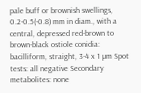pale buff or brownish swellings, 0.2-0.5(-0.8) mm in diam., with a central, depressed red-brown to brown-black ostiole conidia: bacilliform, straight, 3-4 x 1 µm Spot tests: all negative Secondary metabolites: none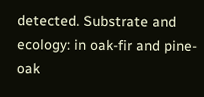detected. Substrate and ecology: in oak-fir and pine-oak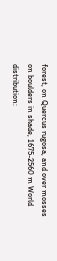forest, on Quercus rugosa, and over mosses on boulders in shade, 1675-2560 m World distribution: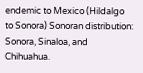endemic to Mexico (Hildalgo to Sonora) Sonoran distribution: Sonora, Sinaloa, and Chihuahua.